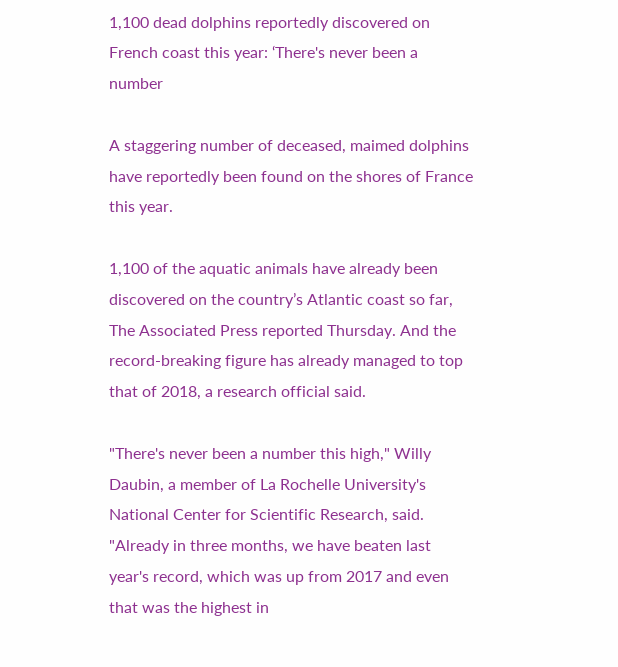1,100 dead dolphins reportedly discovered on French coast this year: ‘There's never been a number

A staggering number of deceased, maimed dolphins have reportedly been found on the shores of France this year.

1,100 of the aquatic animals have already been discovered on the country’s Atlantic coast so far, The Associated Press reported Thursday. And the record-breaking figure has already managed to top that of 2018, a research official said.

"There's never been a number this high," Willy Daubin, a member of La Rochelle University's National Center for Scientific Research, said. "Already in three months, we have beaten last year's record, which was up from 2017 and even that was the highest in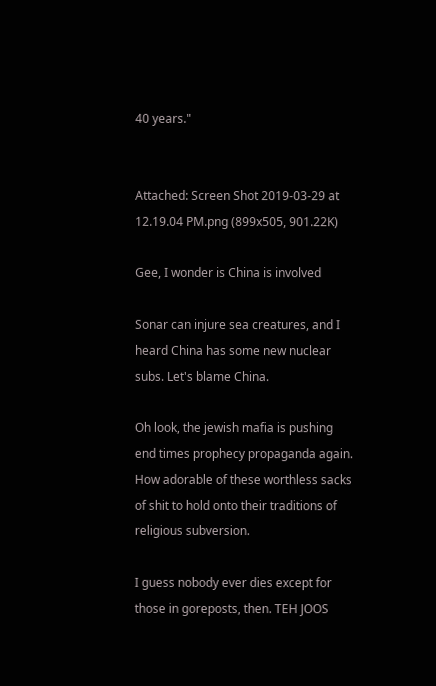40 years."


Attached: Screen Shot 2019-03-29 at 12.19.04 PM.png (899x505, 901.22K)

Gee, I wonder is China is involved

Sonar can injure sea creatures, and I heard China has some new nuclear subs. Let's blame China.

Oh look, the jewish mafia is pushing end times prophecy propaganda again. How adorable of these worthless sacks of shit to hold onto their traditions of religious subversion.

I guess nobody ever dies except for those in goreposts, then. TEH JOOS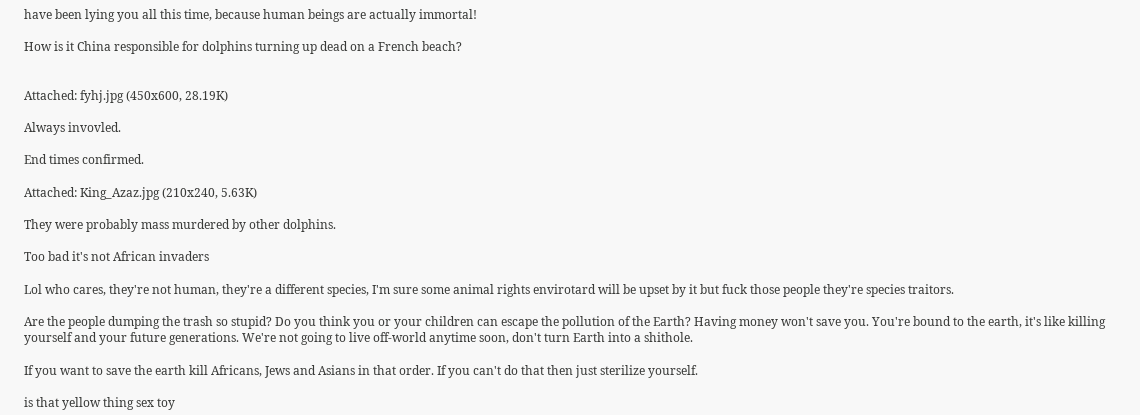have been lying you all this time, because human beings are actually immortal!

How is it China responsible for dolphins turning up dead on a French beach?


Attached: fyhj.jpg (450x600, 28.19K)

Always invovled.

End times confirmed.

Attached: King_Azaz.jpg (210x240, 5.63K)

They were probably mass murdered by other dolphins.

Too bad it's not African invaders

Lol who cares, they're not human, they're a different species, I'm sure some animal rights envirotard will be upset by it but fuck those people they're species traitors.

Are the people dumping the trash so stupid? Do you think you or your children can escape the pollution of the Earth? Having money won't save you. You're bound to the earth, it's like killing yourself and your future generations. We're not going to live off-world anytime soon, don't turn Earth into a shithole.

If you want to save the earth kill Africans, Jews and Asians in that order. If you can't do that then just sterilize yourself.

is that yellow thing sex toy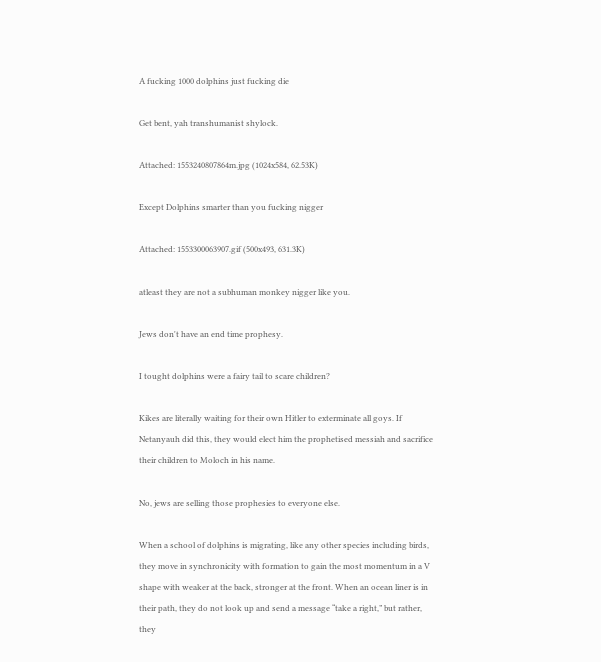A fucking 1000 dolphins just fucking die

Get bent, yah transhumanist shylock.

Attached: 1553240807864m.jpg (1024x584, 62.53K)

Except Dolphins smarter than you fucking nigger

Attached: 1553300063907.gif (500x493, 631.3K)

atleast they are not a subhuman monkey nigger like you.

Jews don't have an end time prophesy.

I tought dolphins were a fairy tail to scare children?

Kikes are literally waiting for their own Hitler to exterminate all goys. If Netanyauh did this, they would elect him the prophetised messiah and sacrifice their children to Moloch in his name.

No, jews are selling those prophesies to everyone else.

When a school of dolphins is migrating, like any other species including birds, they move in synchronicity with formation to gain the most momentum in a V shape with weaker at the back, stronger at the front. When an ocean liner is in their path, they do not look up and send a message “take a right,” but rather, they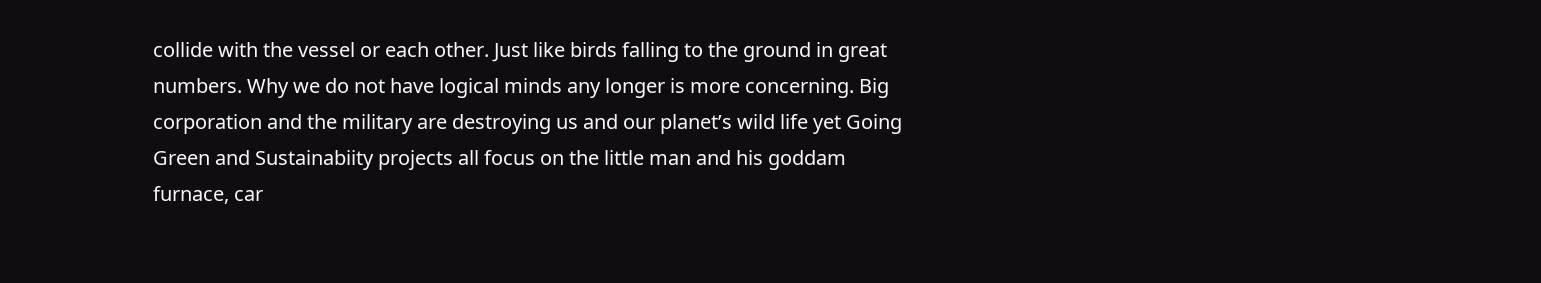collide with the vessel or each other. Just like birds falling to the ground in great numbers. Why we do not have logical minds any longer is more concerning. Big corporation and the military are destroying us and our planet’s wild life yet Going Green and Sustainabiity projects all focus on the little man and his goddam furnace, car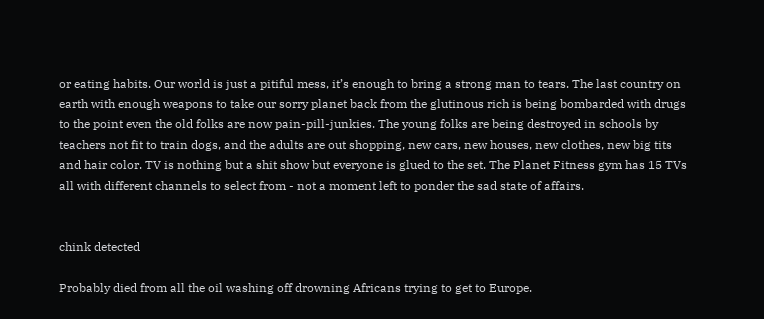or eating habits. Our world is just a pitiful mess, it’s enough to bring a strong man to tears. The last country on earth with enough weapons to take our sorry planet back from the glutinous rich is being bombarded with drugs to the point even the old folks are now pain-pill-junkies. The young folks are being destroyed in schools by teachers not fit to train dogs, and the adults are out shopping, new cars, new houses, new clothes, new big tits and hair color. TV is nothing but a shit show but everyone is glued to the set. The Planet Fitness gym has 15 TVs all with different channels to select from - not a moment left to ponder the sad state of affairs.


chink detected

Probably died from all the oil washing off drowning Africans trying to get to Europe.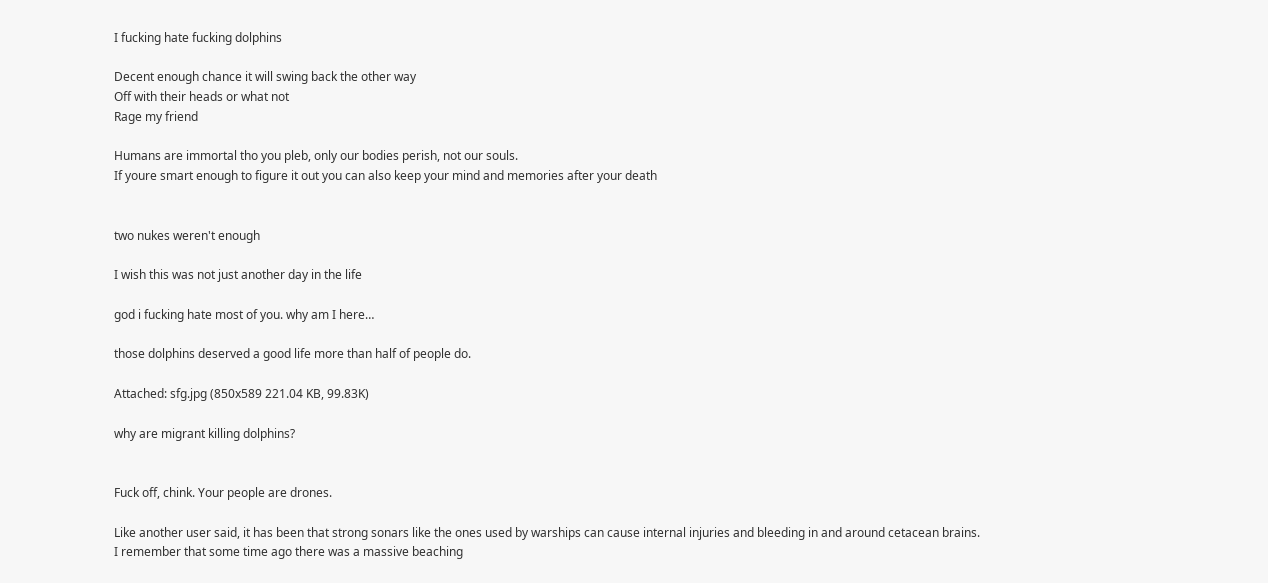I fucking hate fucking dolphins

Decent enough chance it will swing back the other way
Off with their heads or what not
Rage my friend

Humans are immortal tho you pleb, only our bodies perish, not our souls.
If youre smart enough to figure it out you can also keep your mind and memories after your death


two nukes weren't enough

I wish this was not just another day in the life

god i fucking hate most of you. why am I here…

those dolphins deserved a good life more than half of people do.

Attached: sfg.jpg (850x589 221.04 KB, 99.83K)

why are migrant killing dolphins?


Fuck off, chink. Your people are drones.

Like another user said, it has been that strong sonars like the ones used by warships can cause internal injuries and bleeding in and around cetacean brains.
I remember that some time ago there was a massive beaching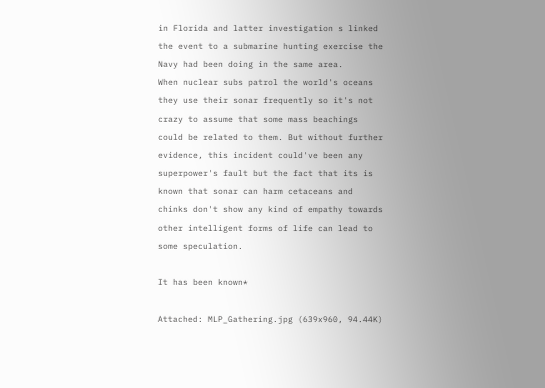in Florida and latter investigation s linked the event to a submarine hunting exercise the Navy had been doing in the same area.
When nuclear subs patrol the world's oceans they use their sonar frequently so it's not crazy to assume that some mass beachings could be related to them. But without further evidence, this incident could've been any superpower's fault but the fact that its is known that sonar can harm cetaceans and chinks don't show any kind of empathy towards other intelligent forms of life can lead to some speculation.

It has been known*

Attached: MLP_Gathering.jpg (639x960, 94.44K)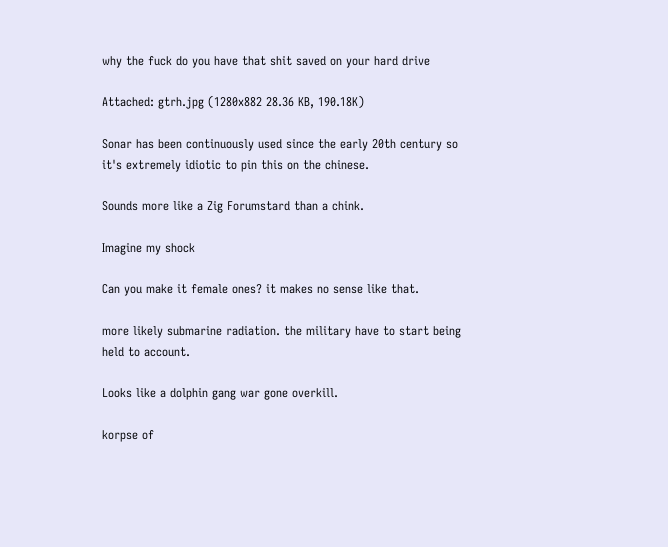why the fuck do you have that shit saved on your hard drive

Attached: gtrh.jpg (1280x882 28.36 KB, 190.18K)

Sonar has been continuously used since the early 20th century so it's extremely idiotic to pin this on the chinese.

Sounds more like a Zig Forumstard than a chink.

Imagine my shock

Can you make it female ones? it makes no sense like that.

more likely submarine radiation. the military have to start being held to account.

Looks like a dolphin gang war gone overkill.

korpse of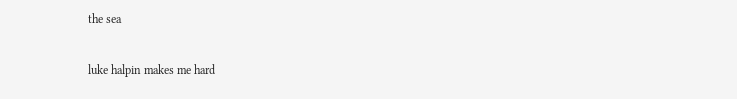the sea

luke halpin makes me hard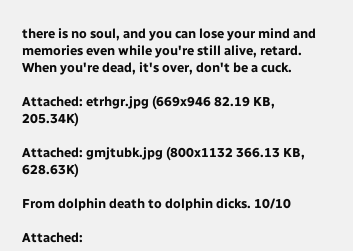there is no soul, and you can lose your mind and memories even while you're still alive, retard. When you're dead, it's over, don't be a cuck.

Attached: etrhgr.jpg (669x946 82.19 KB, 205.34K)

Attached: gmjtubk.jpg (800x1132 366.13 KB, 628.63K)

From dolphin death to dolphin dicks. 10/10

Attached: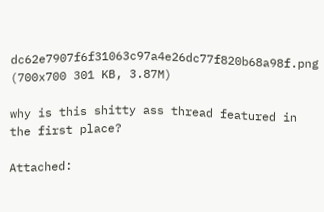dc62e7907f6f31063c97a4e26dc77f820b68a98f.png (700x700 301 KB, 3.87M)

why is this shitty ass thread featured in the first place?

Attached: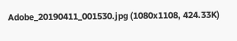Adobe_20190411_001530.jpg (1080x1108, 424.33K)